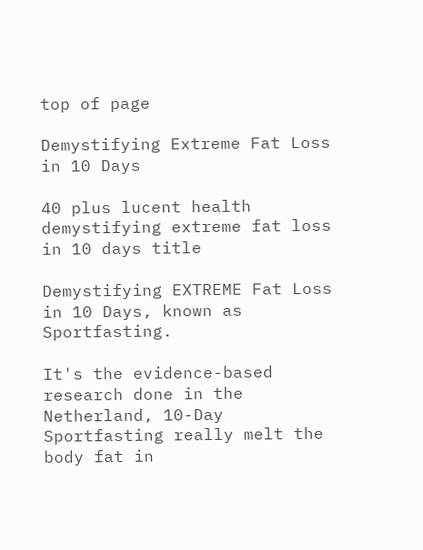top of page

Demystifying Extreme Fat Loss in 10 Days

40 plus lucent health demystifying extreme fat loss in 10 days title

Demystifying EXTREME Fat Loss in 10 Days, known as Sportfasting.

It's the evidence-based research done in the Netherland, 10-Day Sportfasting really melt the body fat in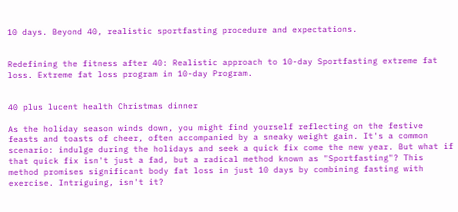10 days. Beyond 40, realistic sportfasting procedure and expectations.


Redefining the fitness after 40: Realistic approach to 10-day Sportfasting extreme fat loss. Extreme fat loss program in 10-day Program.


40 plus lucent health Christmas dinner

As the holiday season winds down, you might find yourself reflecting on the festive feasts and toasts of cheer, often accompanied by a sneaky weight gain. It's a common scenario: indulge during the holidays and seek a quick fix come the new year. But what if that quick fix isn't just a fad, but a radical method known as "Sportfasting"? This method promises significant body fat loss in just 10 days by combining fasting with exercise. Intriguing, isn't it?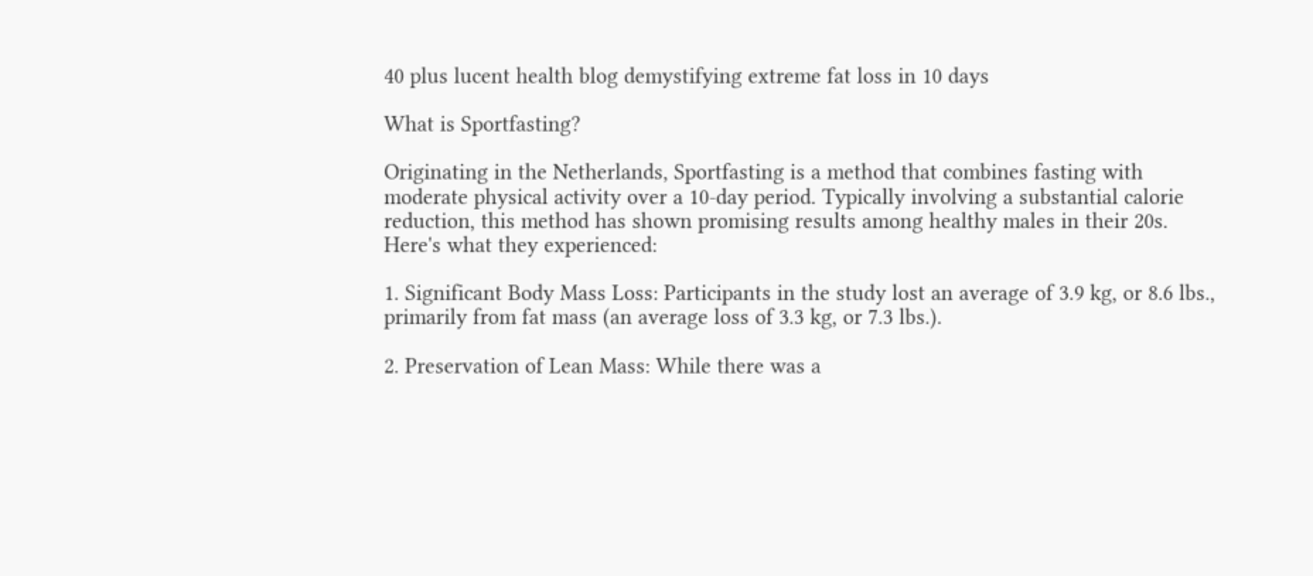40 plus lucent health blog demystifying extreme fat loss in 10 days

What is Sportfasting?

Originating in the Netherlands, Sportfasting is a method that combines fasting with moderate physical activity over a 10-day period. Typically involving a substantial calorie reduction, this method has shown promising results among healthy males in their 20s. Here's what they experienced:

1. Significant Body Mass Loss: Participants in the study lost an average of 3.9 kg, or 8.6 lbs., primarily from fat mass (an average loss of 3.3 kg, or 7.3 lbs.).

2. Preservation of Lean Mass: While there was a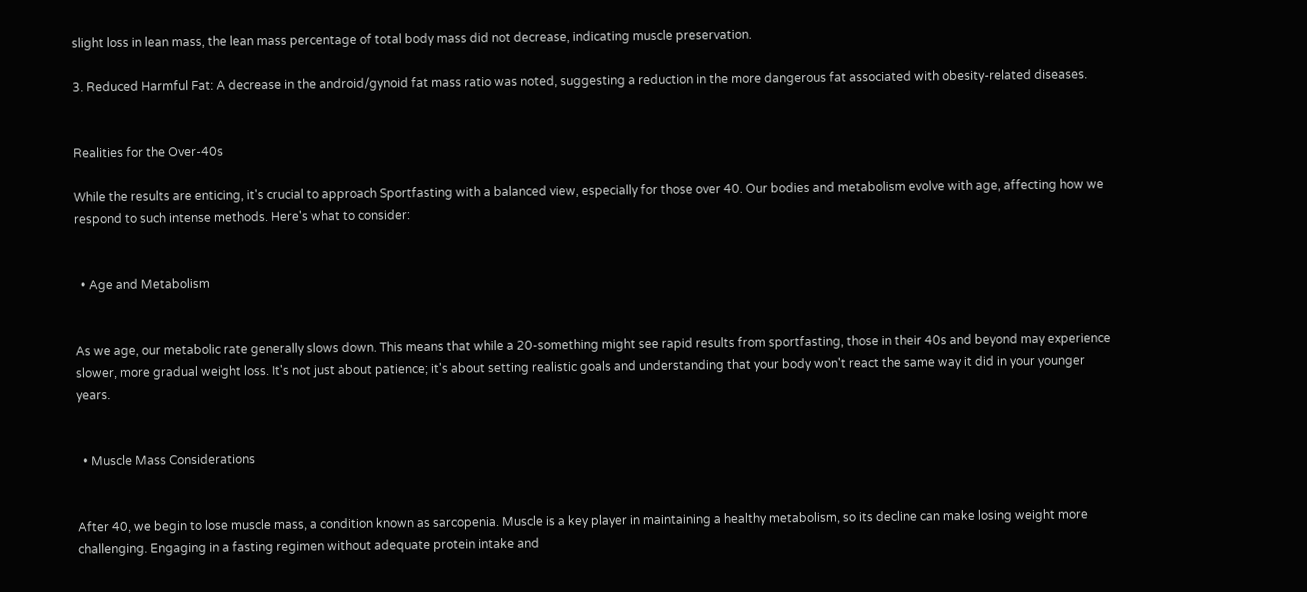slight loss in lean mass, the lean mass percentage of total body mass did not decrease, indicating muscle preservation.

3. Reduced Harmful Fat: A decrease in the android/gynoid fat mass ratio was noted, suggesting a reduction in the more dangerous fat associated with obesity-related diseases.


Realities for the Over-40s

While the results are enticing, it's crucial to approach Sportfasting with a balanced view, especially for those over 40. Our bodies and metabolism evolve with age, affecting how we respond to such intense methods. Here's what to consider:


  • Age and Metabolism


As we age, our metabolic rate generally slows down. This means that while a 20-something might see rapid results from sportfasting, those in their 40s and beyond may experience slower, more gradual weight loss. It's not just about patience; it's about setting realistic goals and understanding that your body won't react the same way it did in your younger years.


  • Muscle Mass Considerations


After 40, we begin to lose muscle mass, a condition known as sarcopenia. Muscle is a key player in maintaining a healthy metabolism, so its decline can make losing weight more challenging. Engaging in a fasting regimen without adequate protein intake and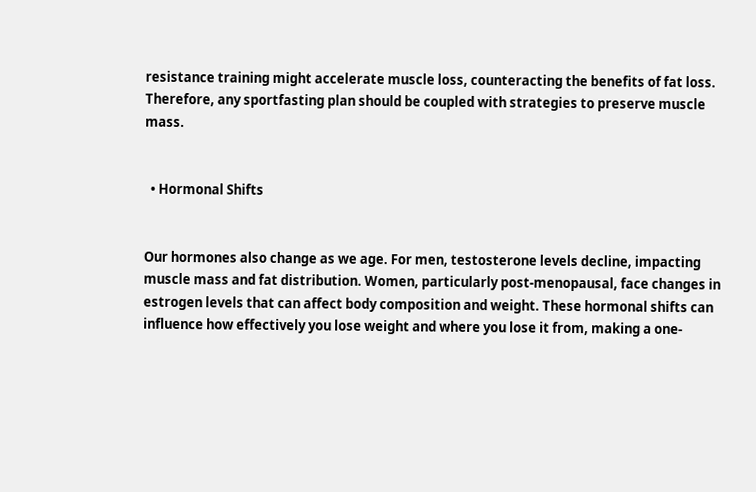resistance training might accelerate muscle loss, counteracting the benefits of fat loss. Therefore, any sportfasting plan should be coupled with strategies to preserve muscle mass.


  • Hormonal Shifts


Our hormones also change as we age. For men, testosterone levels decline, impacting muscle mass and fat distribution. Women, particularly post-menopausal, face changes in estrogen levels that can affect body composition and weight. These hormonal shifts can influence how effectively you lose weight and where you lose it from, making a one-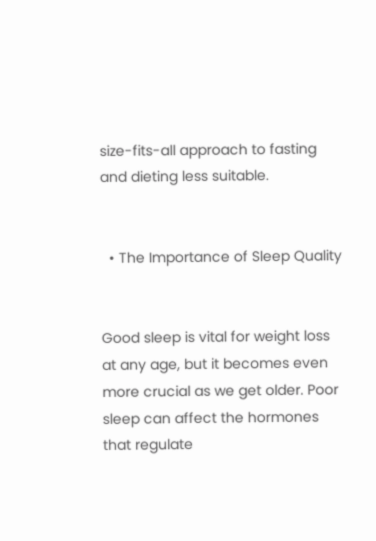size-fits-all approach to fasting and dieting less suitable.


  • The Importance of Sleep Quality


Good sleep is vital for weight loss at any age, but it becomes even more crucial as we get older. Poor sleep can affect the hormones that regulate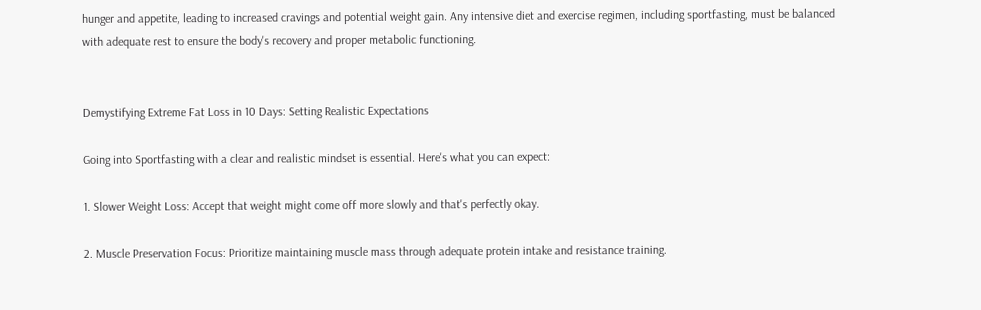hunger and appetite, leading to increased cravings and potential weight gain. Any intensive diet and exercise regimen, including sportfasting, must be balanced with adequate rest to ensure the body's recovery and proper metabolic functioning.


Demystifying Extreme Fat Loss in 10 Days: Setting Realistic Expectations

Going into Sportfasting with a clear and realistic mindset is essential. Here's what you can expect:

1. Slower Weight Loss: Accept that weight might come off more slowly and that's perfectly okay.

2. Muscle Preservation Focus: Prioritize maintaining muscle mass through adequate protein intake and resistance training.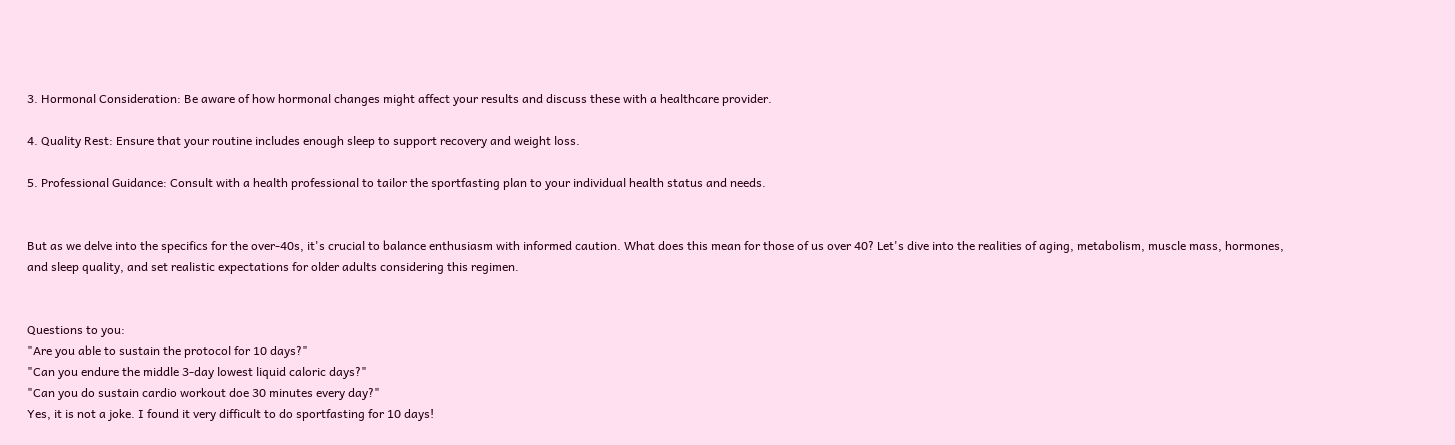3. Hormonal Consideration: Be aware of how hormonal changes might affect your results and discuss these with a healthcare provider.

4. Quality Rest: Ensure that your routine includes enough sleep to support recovery and weight loss.

5. Professional Guidance: Consult with a health professional to tailor the sportfasting plan to your individual health status and needs.


But as we delve into the specifics for the over-40s, it's crucial to balance enthusiasm with informed caution. What does this mean for those of us over 40? Let's dive into the realities of aging, metabolism, muscle mass, hormones, and sleep quality, and set realistic expectations for older adults considering this regimen.


Questions to you:
"Are you able to sustain the protocol for 10 days?"
"Can you endure the middle 3-day lowest liquid caloric days?"
"Can you do sustain cardio workout doe 30 minutes every day?"
Yes, it is not a joke. I found it very difficult to do sportfasting for 10 days!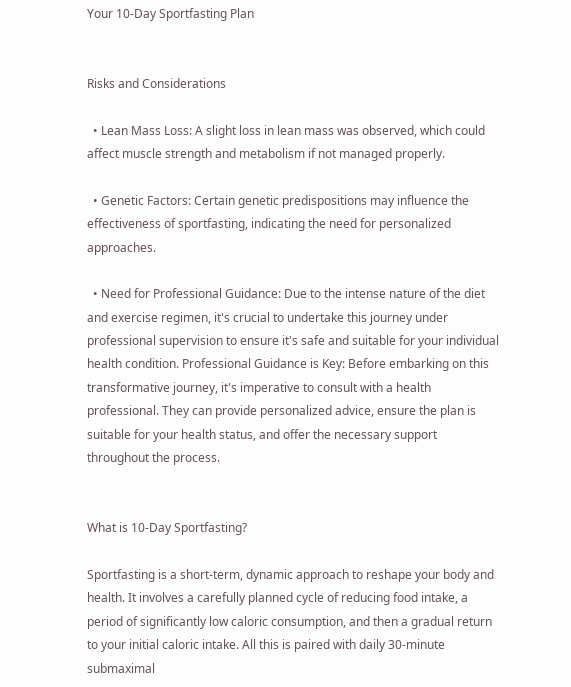Your 10-Day Sportfasting Plan


Risks and Considerations

  • Lean Mass Loss: A slight loss in lean mass was observed, which could affect muscle strength and metabolism if not managed properly.

  • Genetic Factors: Certain genetic predispositions may influence the effectiveness of sportfasting, indicating the need for personalized approaches.

  • Need for Professional Guidance: Due to the intense nature of the diet and exercise regimen, it's crucial to undertake this journey under professional supervision to ensure it's safe and suitable for your individual health condition. Professional Guidance is Key: Before embarking on this transformative journey, it's imperative to consult with a health professional. They can provide personalized advice, ensure the plan is suitable for your health status, and offer the necessary support throughout the process.


What is 10-Day Sportfasting?

Sportfasting is a short-term, dynamic approach to reshape your body and health. It involves a carefully planned cycle of reducing food intake, a period of significantly low caloric consumption, and then a gradual return to your initial caloric intake. All this is paired with daily 30-minute submaximal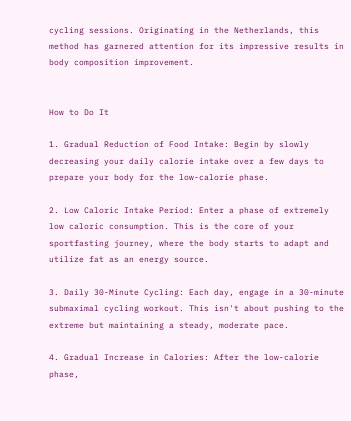cycling sessions. Originating in the Netherlands, this method has garnered attention for its impressive results in body composition improvement.


How to Do It

1. Gradual Reduction of Food Intake: Begin by slowly decreasing your daily calorie intake over a few days to prepare your body for the low-calorie phase.

2. Low Caloric Intake Period: Enter a phase of extremely low caloric consumption. This is the core of your sportfasting journey, where the body starts to adapt and utilize fat as an energy source.

3. Daily 30-Minute Cycling: Each day, engage in a 30-minute submaximal cycling workout. This isn't about pushing to the extreme but maintaining a steady, moderate pace.

4. Gradual Increase in Calories: After the low-calorie phase,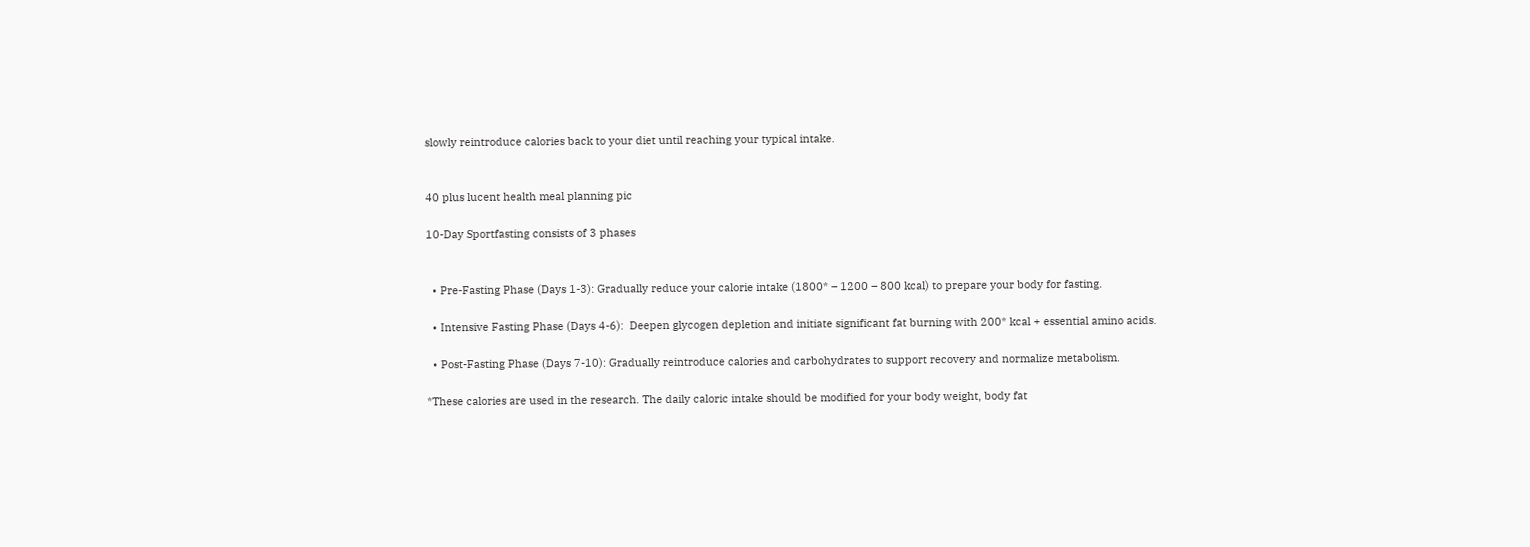slowly reintroduce calories back to your diet until reaching your typical intake.


40 plus lucent health meal planning pic

10-Day Sportfasting consists of 3 phases


  • Pre-Fasting Phase (Days 1-3): Gradually reduce your calorie intake (1800* – 1200 – 800 kcal) to prepare your body for fasting.

  • Intensive Fasting Phase (Days 4-6):  Deepen glycogen depletion and initiate significant fat burning with 200* kcal + essential amino acids.

  • Post-Fasting Phase (Days 7-10): Gradually reintroduce calories and carbohydrates to support recovery and normalize metabolism.

*These calories are used in the research. The daily caloric intake should be modified for your body weight, body fat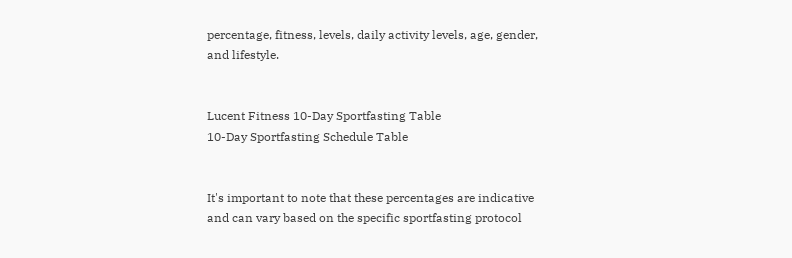percentage, fitness, levels, daily activity levels, age, gender, and lifestyle.


Lucent Fitness 10-Day Sportfasting Table
10-Day Sportfasting Schedule Table


It's important to note that these percentages are indicative and can vary based on the specific sportfasting protocol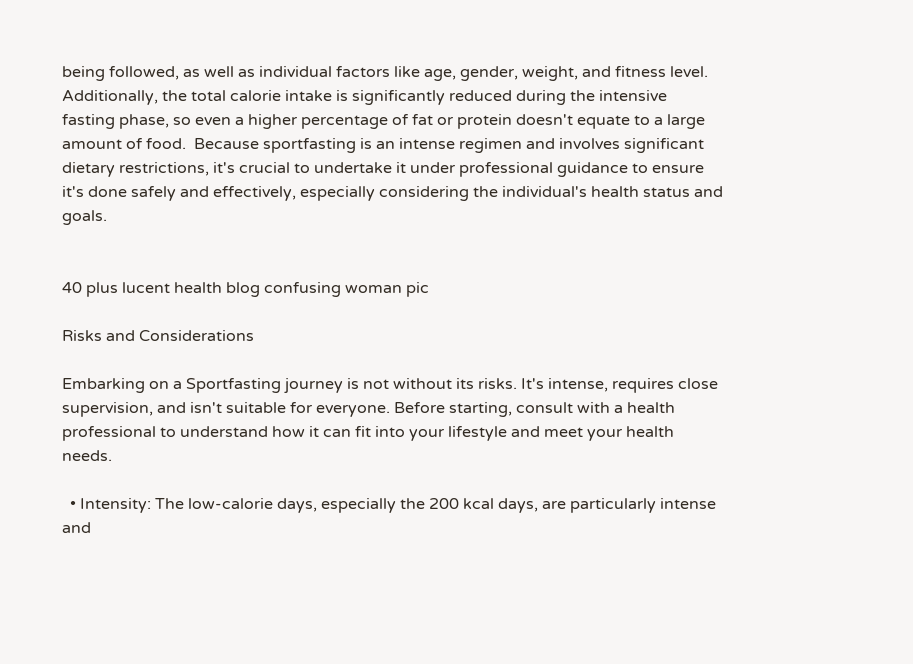being followed, as well as individual factors like age, gender, weight, and fitness level. Additionally, the total calorie intake is significantly reduced during the intensive fasting phase, so even a higher percentage of fat or protein doesn't equate to a large amount of food.  Because sportfasting is an intense regimen and involves significant dietary restrictions, it's crucial to undertake it under professional guidance to ensure it's done safely and effectively, especially considering the individual's health status and goals.


40 plus lucent health blog confusing woman pic

Risks and Considerations

Embarking on a Sportfasting journey is not without its risks. It's intense, requires close supervision, and isn't suitable for everyone. Before starting, consult with a health professional to understand how it can fit into your lifestyle and meet your health needs.

  • Intensity: The low-calorie days, especially the 200 kcal days, are particularly intense and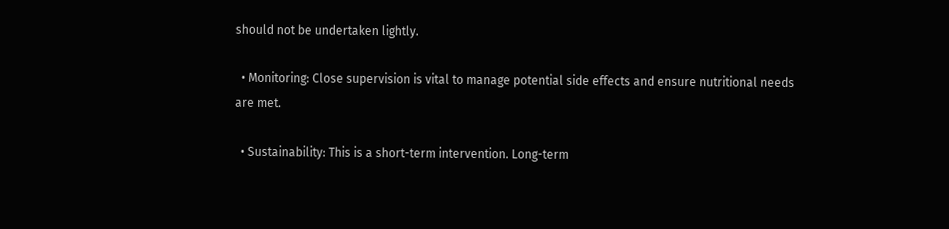should not be undertaken lightly.

  • Monitoring: Close supervision is vital to manage potential side effects and ensure nutritional needs are met.

  • Sustainability: This is a short-term intervention. Long-term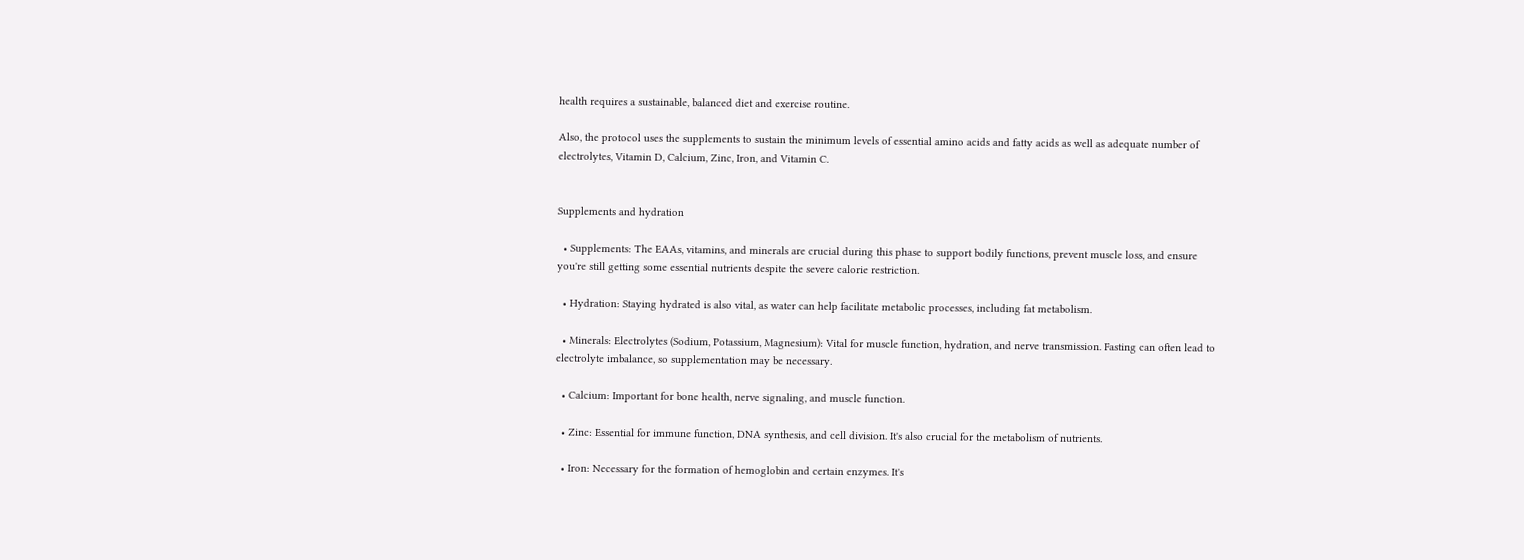health requires a sustainable, balanced diet and exercise routine.

Also, the protocol uses the supplements to sustain the minimum levels of essential amino acids and fatty acids as well as adequate number of electrolytes, Vitamin D, Calcium, Zinc, Iron, and Vitamin C.


Supplements and hydration

  • Supplements: The EAAs, vitamins, and minerals are crucial during this phase to support bodily functions, prevent muscle loss, and ensure you're still getting some essential nutrients despite the severe calorie restriction.

  • Hydration: Staying hydrated is also vital, as water can help facilitate metabolic processes, including fat metabolism.

  • Minerals: Electrolytes (Sodium, Potassium, Magnesium): Vital for muscle function, hydration, and nerve transmission. Fasting can often lead to electrolyte imbalance, so supplementation may be necessary.

  • Calcium: Important for bone health, nerve signaling, and muscle function.

  • Zinc: Essential for immune function, DNA synthesis, and cell division. It's also crucial for the metabolism of nutrients.

  • Iron: Necessary for the formation of hemoglobin and certain enzymes. It's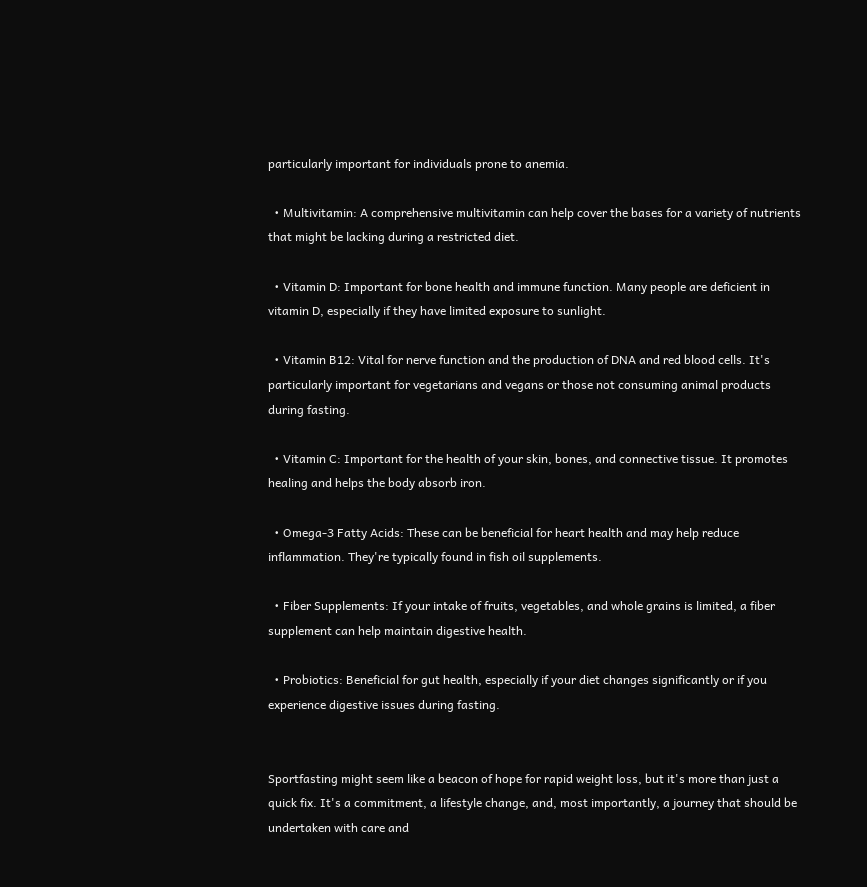particularly important for individuals prone to anemia.

  • Multivitamin: A comprehensive multivitamin can help cover the bases for a variety of nutrients that might be lacking during a restricted diet.

  • Vitamin D: Important for bone health and immune function. Many people are deficient in vitamin D, especially if they have limited exposure to sunlight.

  • Vitamin B12: Vital for nerve function and the production of DNA and red blood cells. It's particularly important for vegetarians and vegans or those not consuming animal products during fasting.

  • Vitamin C: Important for the health of your skin, bones, and connective tissue. It promotes healing and helps the body absorb iron.

  • Omega-3 Fatty Acids: These can be beneficial for heart health and may help reduce inflammation. They're typically found in fish oil supplements.

  • Fiber Supplements: If your intake of fruits, vegetables, and whole grains is limited, a fiber supplement can help maintain digestive health.

  • Probiotics: Beneficial for gut health, especially if your diet changes significantly or if you experience digestive issues during fasting.


Sportfasting might seem like a beacon of hope for rapid weight loss, but it's more than just a quick fix. It's a commitment, a lifestyle change, and, most importantly, a journey that should be undertaken with care and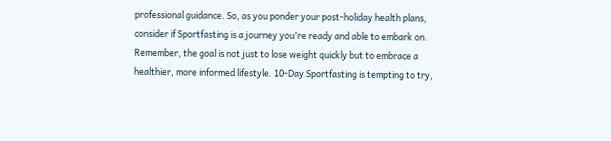professional guidance. So, as you ponder your post-holiday health plans, consider if Sportfasting is a journey you're ready and able to embark on. Remember, the goal is not just to lose weight quickly but to embrace a healthier, more informed lifestyle. 10-Day Sportfasting is tempting to try,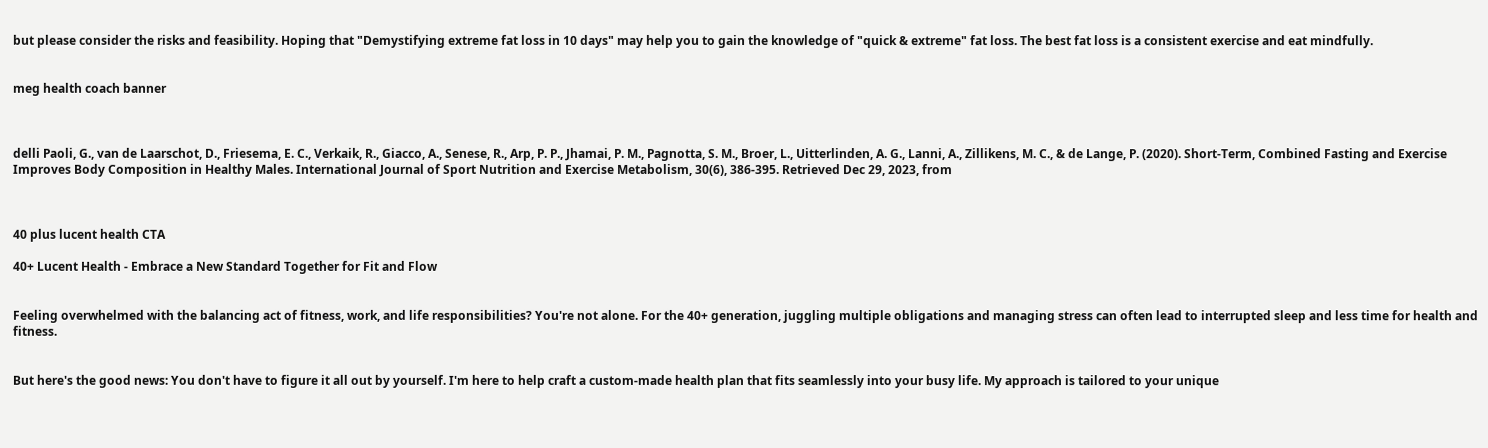but please consider the risks and feasibility. Hoping that "Demystifying extreme fat loss in 10 days" may help you to gain the knowledge of "quick & extreme" fat loss. The best fat loss is a consistent exercise and eat mindfully.


meg health coach banner



delli Paoli, G., van de Laarschot, D., Friesema, E. C., Verkaik, R., Giacco, A., Senese, R., Arp, P. P., Jhamai, P. M., Pagnotta, S. M., Broer, L., Uitterlinden, A. G., Lanni, A., Zillikens, M. C., & de Lange, P. (2020). Short-Term, Combined Fasting and Exercise Improves Body Composition in Healthy Males. International Journal of Sport Nutrition and Exercise Metabolism, 30(6), 386-395. Retrieved Dec 29, 2023, from



40 plus lucent health CTA

40+ Lucent Health - Embrace a New Standard Together for Fit and Flow


Feeling overwhelmed with the balancing act of fitness, work, and life responsibilities? You're not alone. For the 40+ generation, juggling multiple obligations and managing stress can often lead to interrupted sleep and less time for health and fitness.


But here's the good news: You don't have to figure it all out by yourself. I'm here to help craft a custom-made health plan that fits seamlessly into your busy life. My approach is tailored to your unique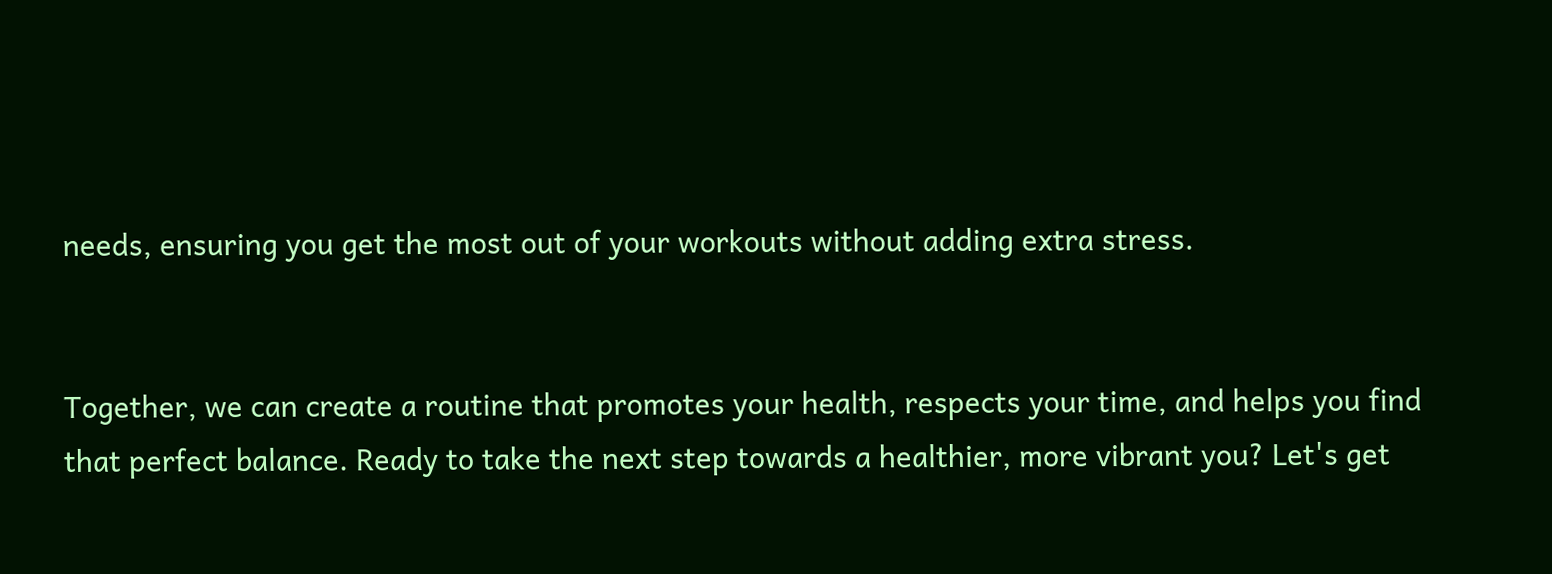needs, ensuring you get the most out of your workouts without adding extra stress.


Together, we can create a routine that promotes your health, respects your time, and helps you find that perfect balance. Ready to take the next step towards a healthier, more vibrant you? Let's get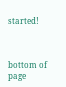started!



bottom of page